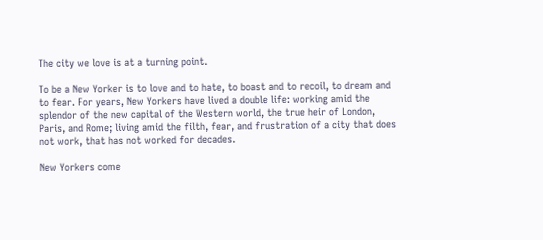The city we love is at a turning point.

To be a New Yorker is to love and to hate, to boast and to recoil, to dream and to fear. For years, New Yorkers have lived a double life: working amid the splendor of the new capital of the Western world, the true heir of London, Paris, and Rome; living amid the filth, fear, and frustration of a city that does not work, that has not worked for decades.

New Yorkers come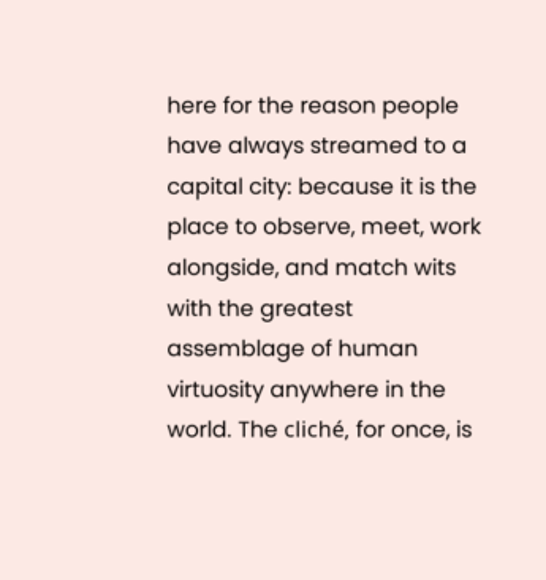here for the reason people have always streamed to a capital city: because it is the place to observe, meet, work alongside, and match wits with the greatest assemblage of human virtuosity anywhere in the world. The cliché, for once, is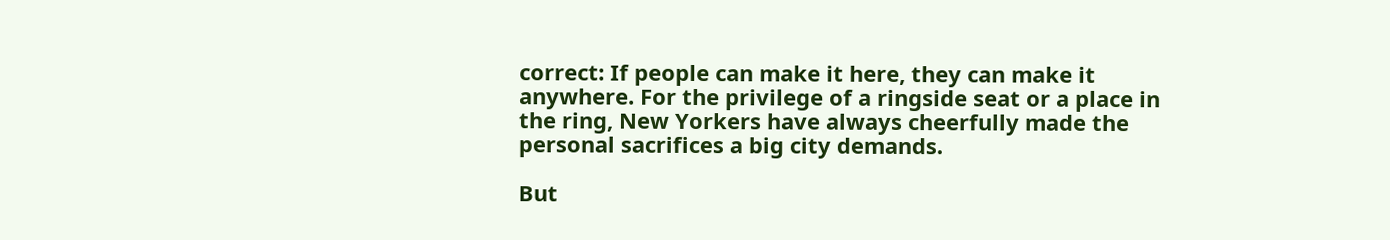correct: If people can make it here, they can make it anywhere. For the privilege of a ringside seat or a place in the ring, New Yorkers have always cheerfully made the personal sacrifices a big city demands.

But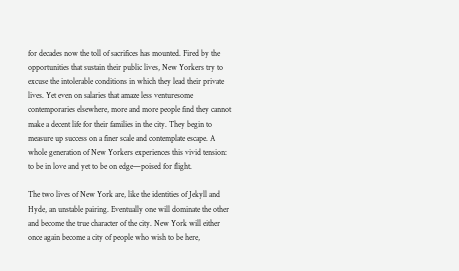for decades now the toll of sacrifices has mounted. Fired by the opportunities that sustain their public lives, New Yorkers try to excuse the intolerable conditions in which they lead their private lives. Yet even on salaries that amaze less venturesome contemporaries elsewhere, more and more people find they cannot make a decent life for their families in the city. They begin to measure up success on a finer scale and contemplate escape. A whole generation of New Yorkers experiences this vivid tension: to be in love and yet to be on edge—poised for flight.

The two lives of New York are, like the identities of Jekyll and Hyde, an unstable pairing. Eventually one will dominate the other and become the true character of the city. New York will either once again become a city of people who wish to be here,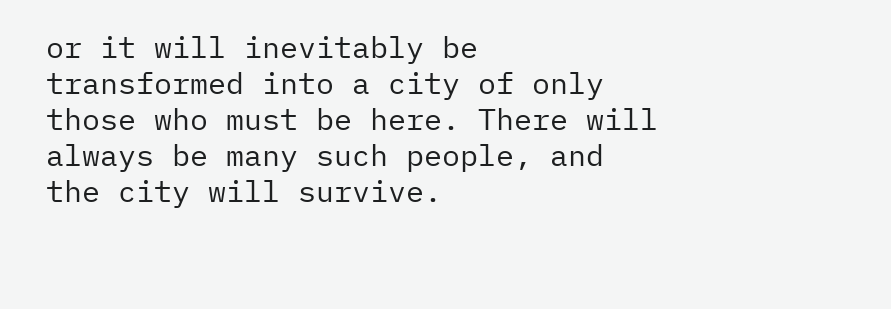or it will inevitably be transformed into a city of only those who must be here. There will always be many such people, and the city will survive.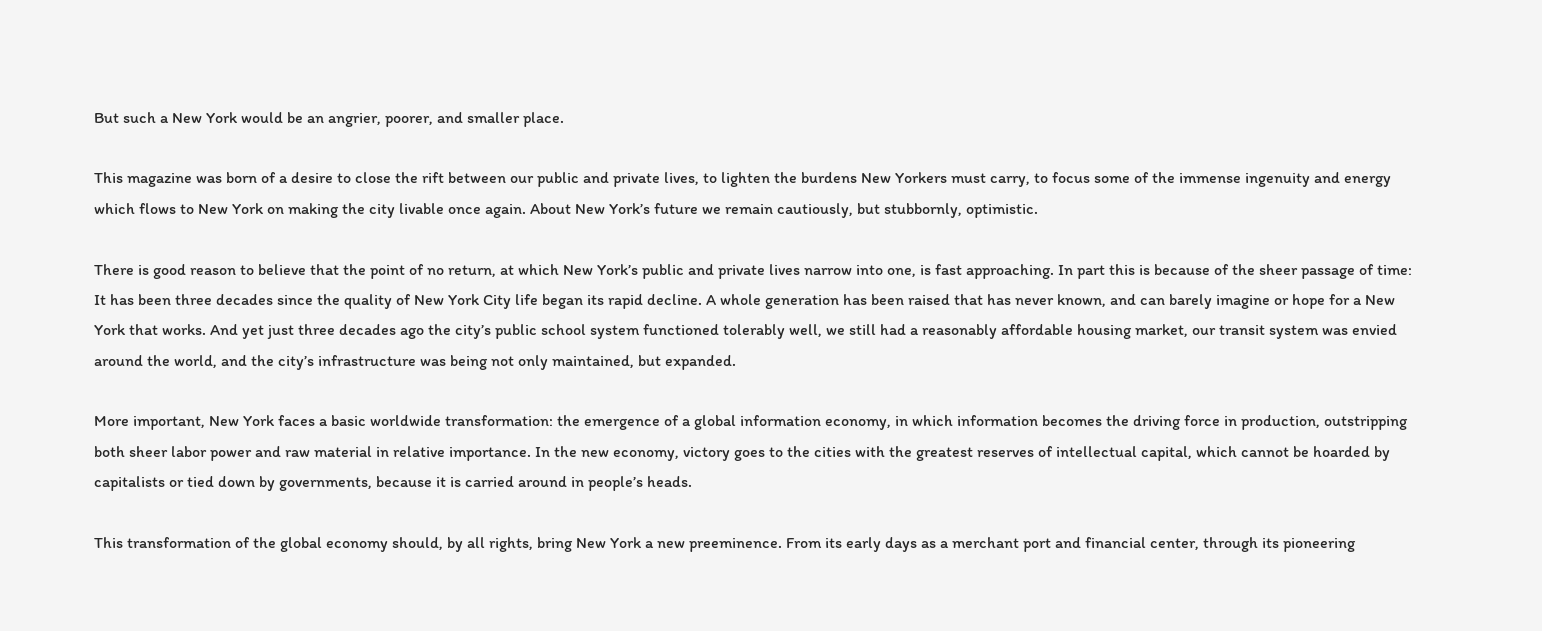But such a New York would be an angrier, poorer, and smaller place.

This magazine was born of a desire to close the rift between our public and private lives, to lighten the burdens New Yorkers must carry, to focus some of the immense ingenuity and energy which flows to New York on making the city livable once again. About New York’s future we remain cautiously, but stubbornly, optimistic.

There is good reason to believe that the point of no return, at which New York’s public and private lives narrow into one, is fast approaching. In part this is because of the sheer passage of time: It has been three decades since the quality of New York City life began its rapid decline. A whole generation has been raised that has never known, and can barely imagine or hope for a New York that works. And yet just three decades ago the city’s public school system functioned tolerably well, we still had a reasonably affordable housing market, our transit system was envied around the world, and the city’s infrastructure was being not only maintained, but expanded.

More important, New York faces a basic worldwide transformation: the emergence of a global information economy, in which information becomes the driving force in production, outstripping both sheer labor power and raw material in relative importance. In the new economy, victory goes to the cities with the greatest reserves of intellectual capital, which cannot be hoarded by capitalists or tied down by governments, because it is carried around in people’s heads.

This transformation of the global economy should, by all rights, bring New York a new preeminence. From its early days as a merchant port and financial center, through its pioneering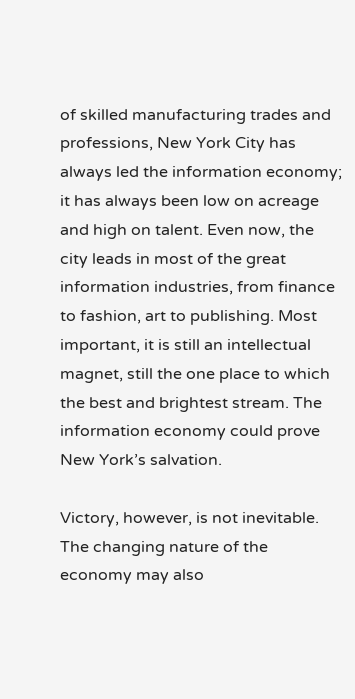of skilled manufacturing trades and professions, New York City has always led the information economy; it has always been low on acreage and high on talent. Even now, the city leads in most of the great information industries, from finance to fashion, art to publishing. Most important, it is still an intellectual magnet, still the one place to which the best and brightest stream. The information economy could prove New York’s salvation.

Victory, however, is not inevitable. The changing nature of the economy may also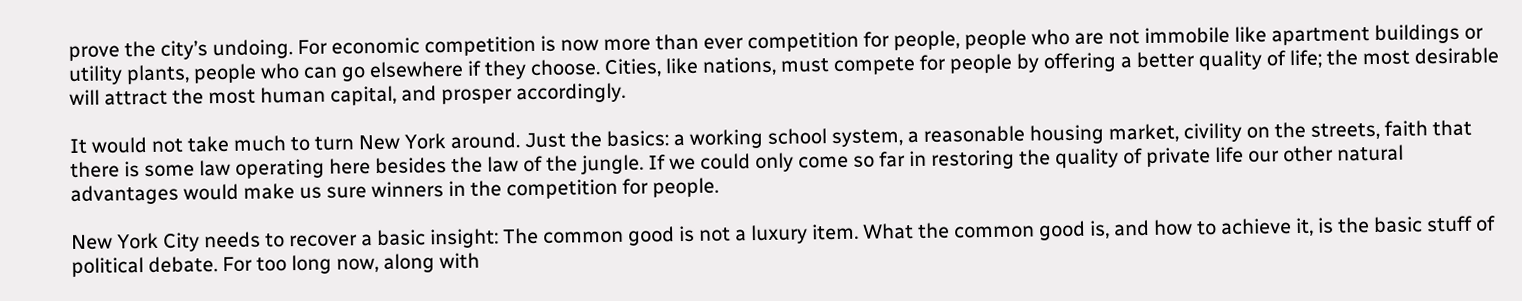prove the city’s undoing. For economic competition is now more than ever competition for people, people who are not immobile like apartment buildings or utility plants, people who can go elsewhere if they choose. Cities, like nations, must compete for people by offering a better quality of life; the most desirable will attract the most human capital, and prosper accordingly.

It would not take much to turn New York around. Just the basics: a working school system, a reasonable housing market, civility on the streets, faith that there is some law operating here besides the law of the jungle. If we could only come so far in restoring the quality of private life our other natural advantages would make us sure winners in the competition for people.

New York City needs to recover a basic insight: The common good is not a luxury item. What the common good is, and how to achieve it, is the basic stuff of political debate. For too long now, along with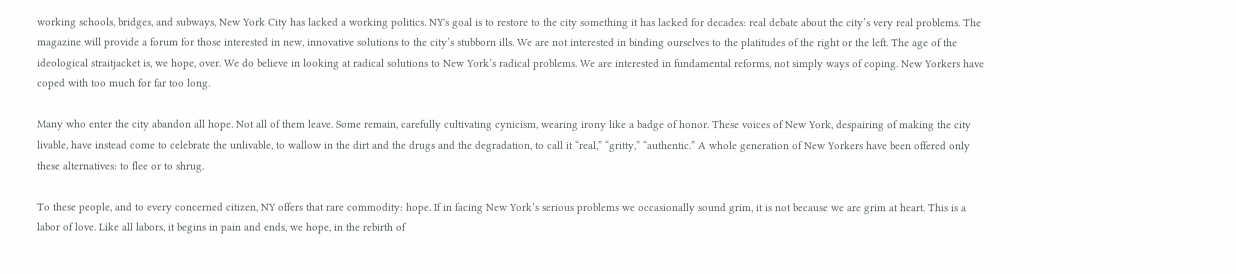working schools, bridges, and subways, New York City has lacked a working politics. NY's goal is to restore to the city something it has lacked for decades: real debate about the city’s very real problems. The magazine will provide a forum for those interested in new, innovative solutions to the city’s stubborn ills. We are not interested in binding ourselves to the platitudes of the right or the left. The age of the ideological straitjacket is, we hope, over. We do believe in looking at radical solutions to New York’s radical problems. We are interested in fundamental reforms, not simply ways of coping. New Yorkers have coped with too much for far too long.

Many who enter the city abandon all hope. Not all of them leave. Some remain, carefully cultivating cynicism, wearing irony like a badge of honor. These voices of New York, despairing of making the city livable, have instead come to celebrate the unlivable, to wallow in the dirt and the drugs and the degradation, to call it “real,” “gritty,” “authentic.” A whole generation of New Yorkers have been offered only these alternatives: to flee or to shrug.

To these people, and to every concerned citizen, NY offers that rare commodity: hope. If in facing New York’s serious problems we occasionally sound grim, it is not because we are grim at heart. This is a labor of love. Like all labors, it begins in pain and ends, we hope, in the rebirth of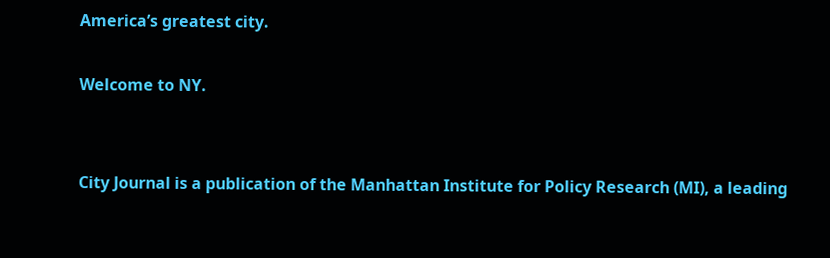America’s greatest city.

Welcome to NY.


City Journal is a publication of the Manhattan Institute for Policy Research (MI), a leading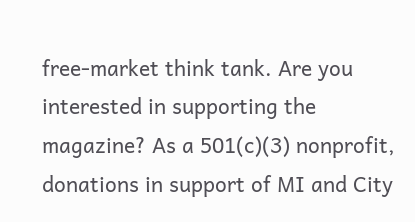free-market think tank. Are you interested in supporting the magazine? As a 501(c)(3) nonprofit, donations in support of MI and City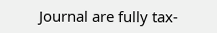Journal are fully tax-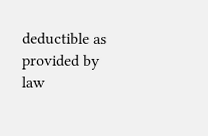deductible as provided by law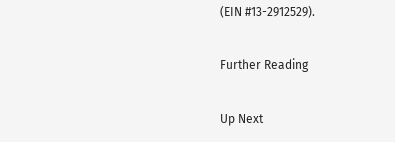(EIN #13-2912529).

Further Reading

Up Next